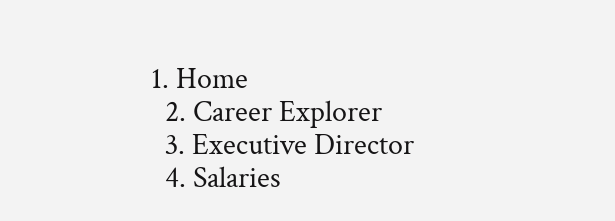1. Home
  2. Career Explorer
  3. Executive Director
  4. Salaries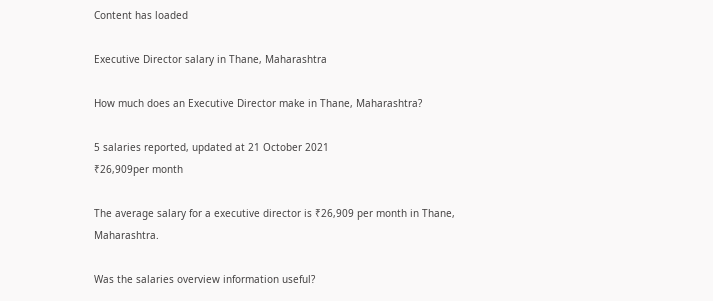Content has loaded

Executive Director salary in Thane, Maharashtra

How much does an Executive Director make in Thane, Maharashtra?

5 salaries reported, updated at 21 October 2021
₹26,909per month

The average salary for a executive director is ₹26,909 per month in Thane, Maharashtra.

Was the salaries overview information useful?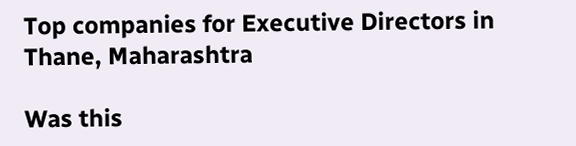Top companies for Executive Directors in Thane, Maharashtra

Was this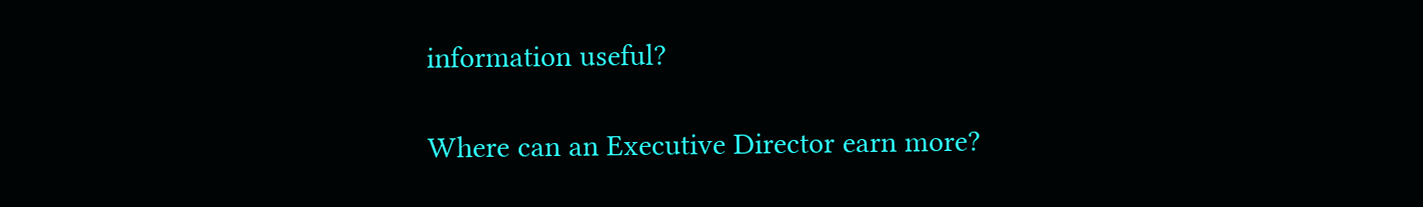information useful?

Where can an Executive Director earn more?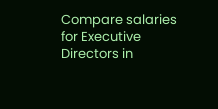Compare salaries for Executive Directors in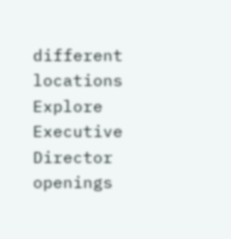different locations
Explore Executive Director openings